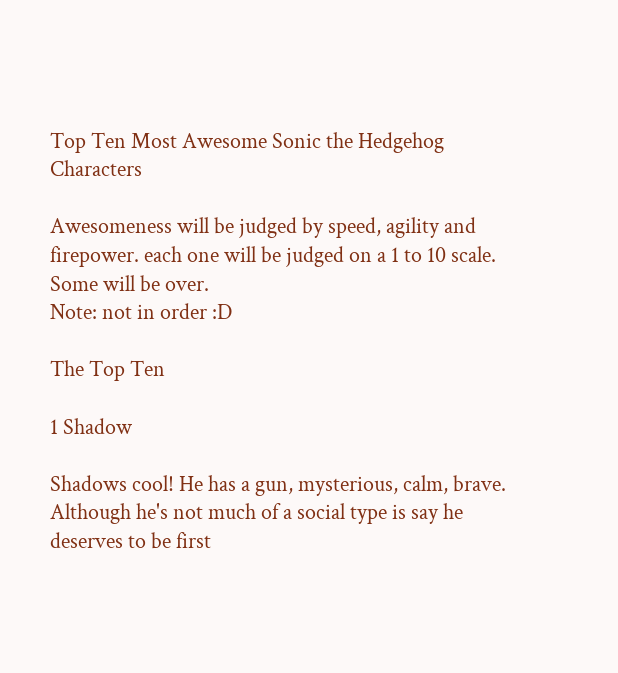Top Ten Most Awesome Sonic the Hedgehog Characters

Awesomeness will be judged by speed, agility and firepower. each one will be judged on a 1 to 10 scale. Some will be over.
Note: not in order :D

The Top Ten

1 Shadow

Shadows cool! He has a gun, mysterious, calm, brave. Although he's not much of a social type is say he deserves to be first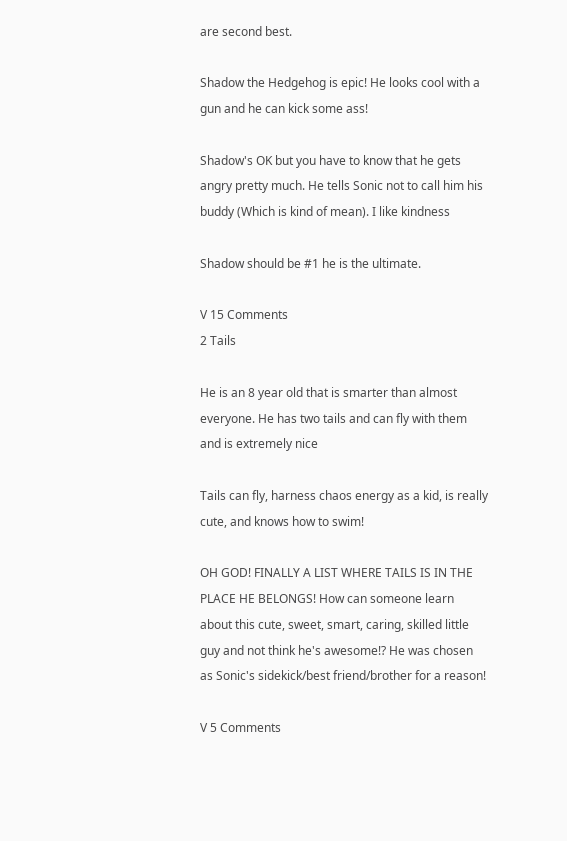are second best.

Shadow the Hedgehog is epic! He looks cool with a gun and he can kick some ass!

Shadow's OK but you have to know that he gets angry pretty much. He tells Sonic not to call him his buddy (Which is kind of mean). I like kindness

Shadow should be #1 he is the ultimate.

V 15 Comments
2 Tails

He is an 8 year old that is smarter than almost everyone. He has two tails and can fly with them and is extremely nice

Tails can fly, harness chaos energy as a kid, is really cute, and knows how to swim!

OH GOD! FINALLY A LIST WHERE TAILS IS IN THE PLACE HE BELONGS! How can someone learn about this cute, sweet, smart, caring, skilled little guy and not think he's awesome!? He was chosen as Sonic's sidekick/best friend/brother for a reason!

V 5 Comments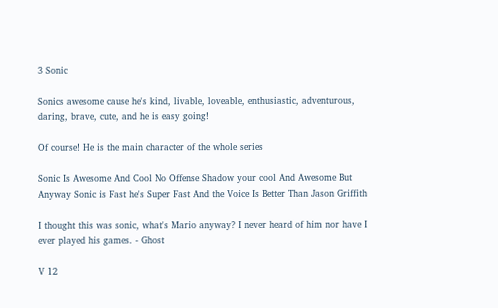3 Sonic

Sonics awesome cause he's kind, livable, loveable, enthusiastic, adventurous, daring, brave, cute, and he is easy going!

Of course! He is the main character of the whole series

Sonic Is Awesome And Cool No Offense Shadow your cool And Awesome But Anyway Sonic is Fast he's Super Fast And the Voice Is Better Than Jason Griffith

I thought this was sonic, what's Mario anyway? I never heard of him nor have I ever played his games. - Ghost

V 12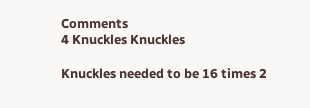Comments
4 Knuckles Knuckles

Knuckles needed to be 16 times 2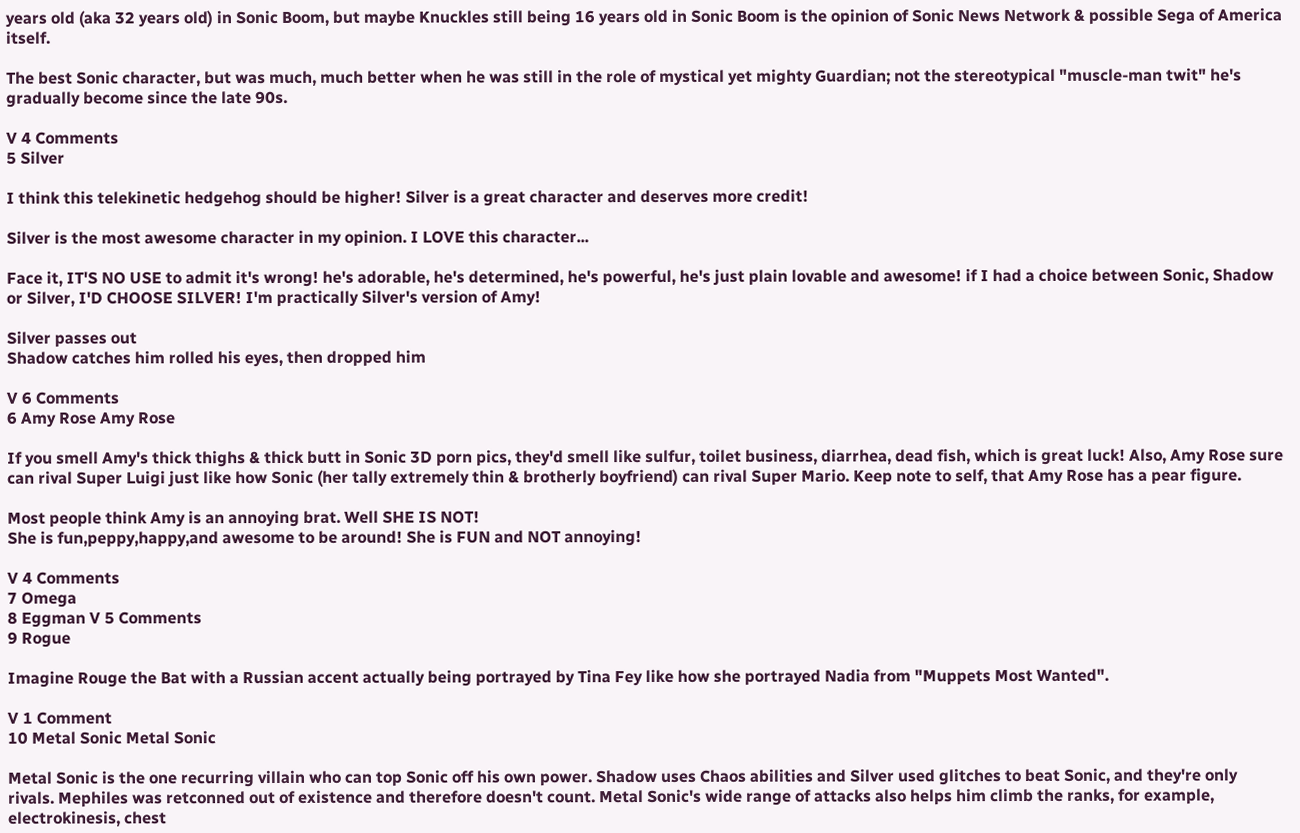years old (aka 32 years old) in Sonic Boom, but maybe Knuckles still being 16 years old in Sonic Boom is the opinion of Sonic News Network & possible Sega of America itself.

The best Sonic character, but was much, much better when he was still in the role of mystical yet mighty Guardian; not the stereotypical "muscle-man twit" he's gradually become since the late 90s.

V 4 Comments
5 Silver

I think this telekinetic hedgehog should be higher! Silver is a great character and deserves more credit!

Silver is the most awesome character in my opinion. I LOVE this character...

Face it, IT'S NO USE to admit it's wrong! he's adorable, he's determined, he's powerful, he's just plain lovable and awesome! if I had a choice between Sonic, Shadow or Silver, I'D CHOOSE SILVER! I'm practically Silver's version of Amy!

Silver passes out
Shadow catches him rolled his eyes, then dropped him

V 6 Comments
6 Amy Rose Amy Rose

If you smell Amy's thick thighs & thick butt in Sonic 3D porn pics, they'd smell like sulfur, toilet business, diarrhea, dead fish, which is great luck! Also, Amy Rose sure can rival Super Luigi just like how Sonic (her tally extremely thin & brotherly boyfriend) can rival Super Mario. Keep note to self, that Amy Rose has a pear figure.

Most people think Amy is an annoying brat. Well SHE IS NOT!
She is fun,peppy,happy,and awesome to be around! She is FUN and NOT annoying!

V 4 Comments
7 Omega
8 Eggman V 5 Comments
9 Rogue

Imagine Rouge the Bat with a Russian accent actually being portrayed by Tina Fey like how she portrayed Nadia from "Muppets Most Wanted".

V 1 Comment
10 Metal Sonic Metal Sonic

Metal Sonic is the one recurring villain who can top Sonic off his own power. Shadow uses Chaos abilities and Silver used glitches to beat Sonic, and they're only rivals. Mephiles was retconned out of existence and therefore doesn't count. Metal Sonic's wide range of attacks also helps him climb the ranks, for example, electrokinesis, chest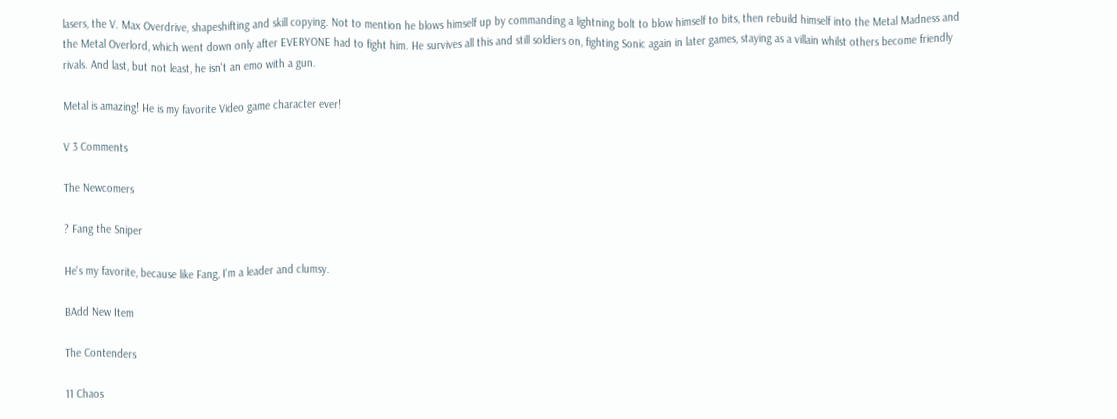lasers, the V. Max Overdrive, shapeshifting and skill copying. Not to mention he blows himself up by commanding a lightning bolt to blow himself to bits, then rebuild himself into the Metal Madness and the Metal Overlord, which went down only after EVERYONE had to fight him. He survives all this and still soldiers on, fighting Sonic again in later games, staying as a villain whilst others become friendly rivals. And last, but not least, he isn't an emo with a gun.

Metal is amazing! He is my favorite Video game character ever!

V 3 Comments

The Newcomers

? Fang the Sniper

He's my favorite, because like Fang, I'm a leader and clumsy.

BAdd New Item

The Contenders

11 Chaos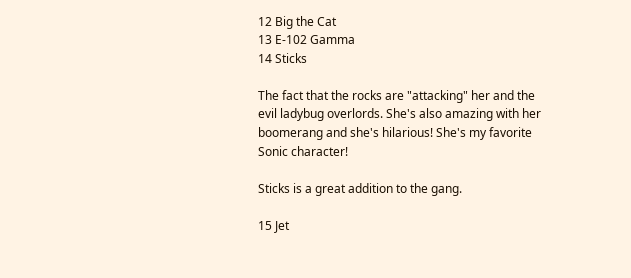12 Big the Cat
13 E-102 Gamma
14 Sticks

The fact that the rocks are "attacking" her and the evil ladybug overlords. She's also amazing with her boomerang and she's hilarious! She's my favorite Sonic character!

Sticks is a great addition to the gang.

15 Jet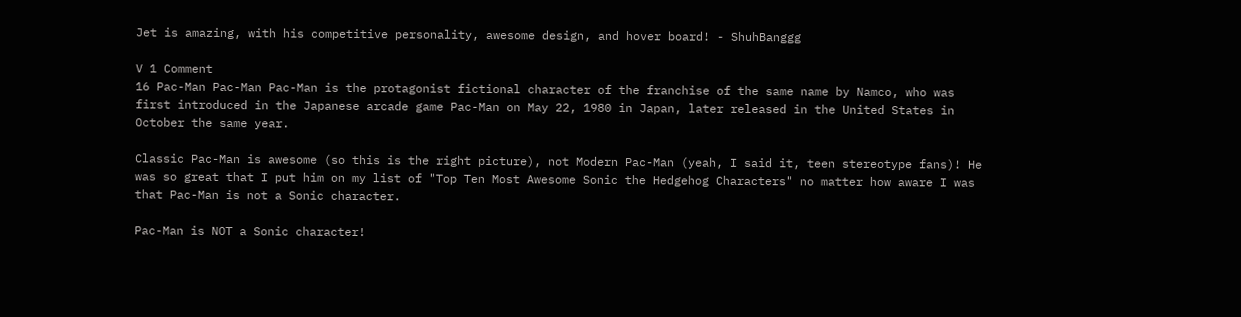Jet is amazing, with his competitive personality, awesome design, and hover board! - ShuhBanggg

V 1 Comment
16 Pac-Man Pac-Man Pac-Man is the protagonist fictional character of the franchise of the same name by Namco, who was first introduced in the Japanese arcade game Pac-Man on May 22, 1980 in Japan, later released in the United States in October the same year.

Classic Pac-Man is awesome (so this is the right picture), not Modern Pac-Man (yeah, I said it, teen stereotype fans)! He was so great that I put him on my list of "Top Ten Most Awesome Sonic the Hedgehog Characters" no matter how aware I was that Pac-Man is not a Sonic character.

Pac-Man is NOT a Sonic character!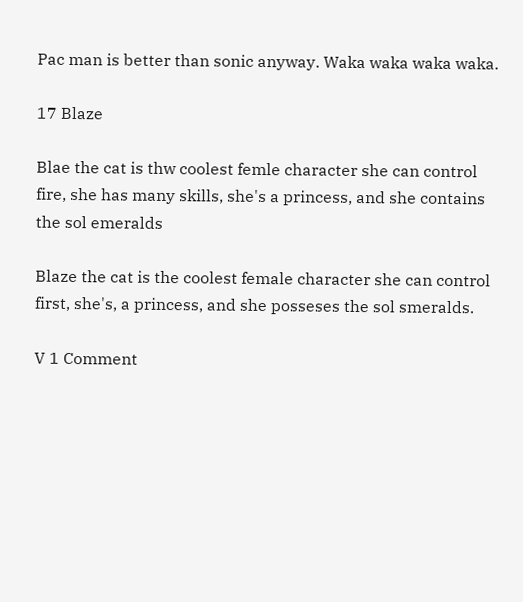Pac man is better than sonic anyway. Waka waka waka waka.

17 Blaze

Blae the cat is thw coolest femle character she can control fire, she has many skills, she's a princess, and she contains the sol emeralds

Blaze the cat is the coolest female character she can control first, she's, a princess, and she posseses the sol smeralds.

V 1 Comment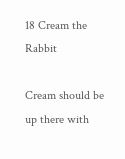18 Cream the Rabbit

Cream should be up there with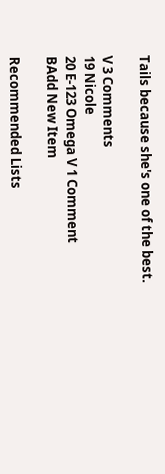Tails because she's one of the best.

V 3 Comments
19 Nicole
20 E-123 Omega V 1 Comment
BAdd New Item

Recommended Lists